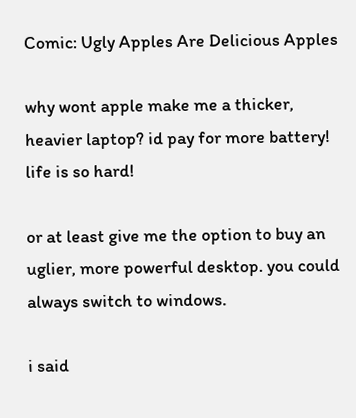Comic: Ugly Apples Are Delicious Apples

why wont apple make me a thicker, heavier laptop? id pay for more battery! life is so hard!

or at least give me the option to buy an uglier, more powerful desktop. you could always switch to windows.

i said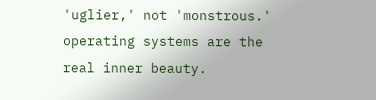'uglier,' not 'monstrous.' operating systems are the real inner beauty.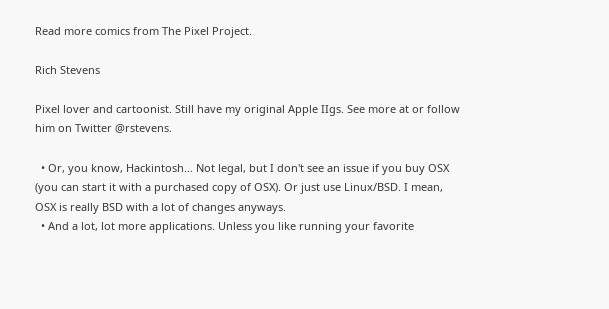Read more comics from The Pixel Project.

Rich Stevens

Pixel lover and cartoonist. Still have my original Apple IIgs. See more at or follow him on Twitter @rstevens.

  • Or, you know, Hackintosh... Not legal, but I don't see an issue if you buy OSX (you can start it with a purchased copy of OSX). Or just use Linux/BSD. I mean, OSX is really BSD with a lot of changes anyways.
  • And a lot, lot more applications. Unless you like running your favorite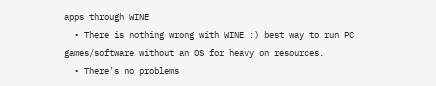apps through WINE
  • There is nothing wrong with WINE :) best way to run PC games/software without an OS for heavy on resources.
  • There's no problems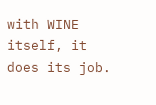with WINE itself, it does its job.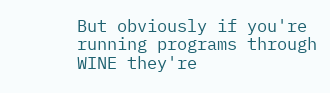But obviously if you're running programs through WINE they're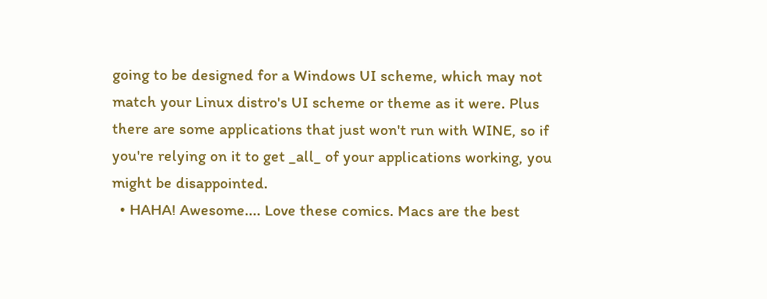going to be designed for a Windows UI scheme, which may not match your Linux distro's UI scheme or theme as it were. Plus there are some applications that just won't run with WINE, so if you're relying on it to get _all_ of your applications working, you might be disappointed.
  • HAHA! Awesome.... Love these comics. Macs are the best